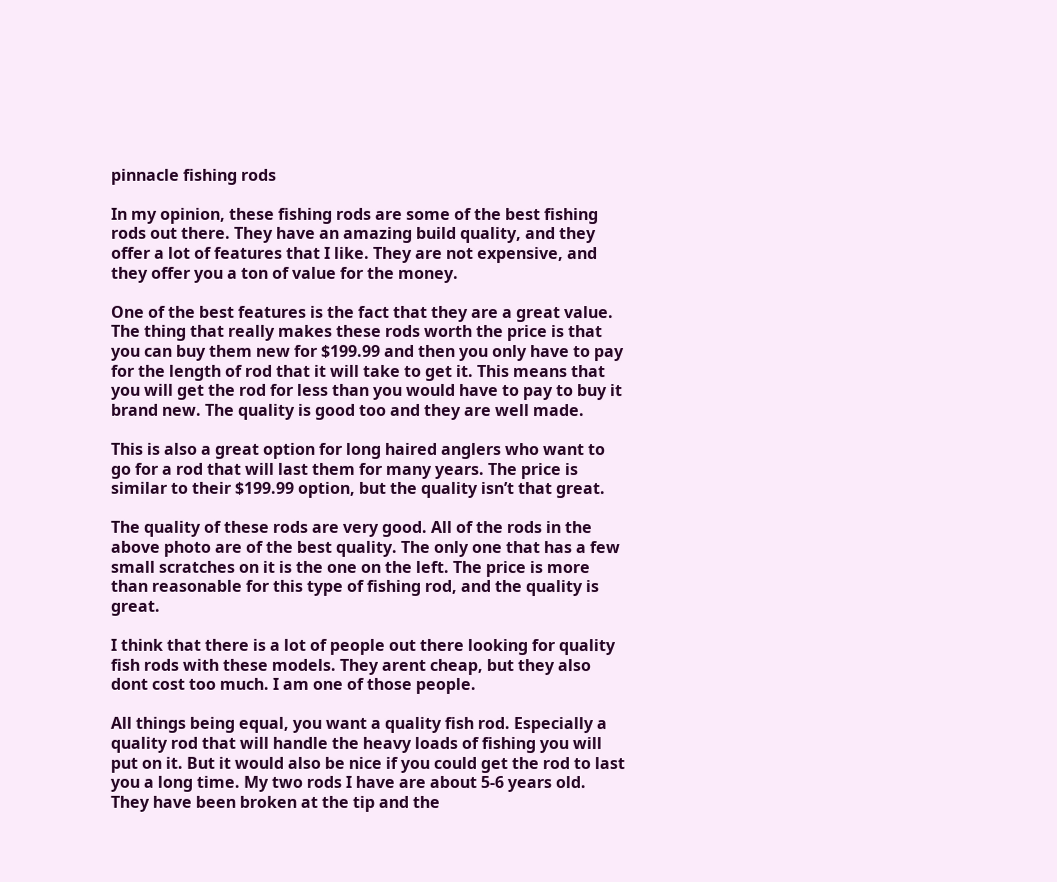pinnacle fishing rods

In my opinion, these fishing rods are some of the best fishing rods out there. They have an amazing build quality, and they offer a lot of features that I like. They are not expensive, and they offer you a ton of value for the money.

One of the best features is the fact that they are a great value. The thing that really makes these rods worth the price is that you can buy them new for $199.99 and then you only have to pay for the length of rod that it will take to get it. This means that you will get the rod for less than you would have to pay to buy it brand new. The quality is good too and they are well made.

This is also a great option for long haired anglers who want to go for a rod that will last them for many years. The price is similar to their $199.99 option, but the quality isn’t that great.

The quality of these rods are very good. All of the rods in the above photo are of the best quality. The only one that has a few small scratches on it is the one on the left. The price is more than reasonable for this type of fishing rod, and the quality is great.

I think that there is a lot of people out there looking for quality fish rods with these models. They arent cheap, but they also dont cost too much. I am one of those people.

All things being equal, you want a quality fish rod. Especially a quality rod that will handle the heavy loads of fishing you will put on it. But it would also be nice if you could get the rod to last you a long time. My two rods I have are about 5-6 years old. They have been broken at the tip and the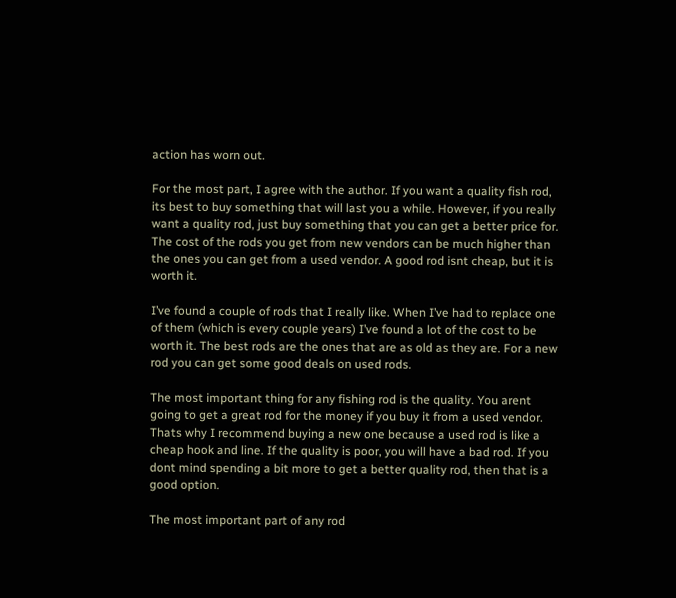action has worn out.

For the most part, I agree with the author. If you want a quality fish rod, its best to buy something that will last you a while. However, if you really want a quality rod, just buy something that you can get a better price for. The cost of the rods you get from new vendors can be much higher than the ones you can get from a used vendor. A good rod isnt cheap, but it is worth it.

I’ve found a couple of rods that I really like. When I’ve had to replace one of them (which is every couple years) I’ve found a lot of the cost to be worth it. The best rods are the ones that are as old as they are. For a new rod you can get some good deals on used rods.

The most important thing for any fishing rod is the quality. You arent going to get a great rod for the money if you buy it from a used vendor. Thats why I recommend buying a new one because a used rod is like a cheap hook and line. If the quality is poor, you will have a bad rod. If you dont mind spending a bit more to get a better quality rod, then that is a good option.

The most important part of any rod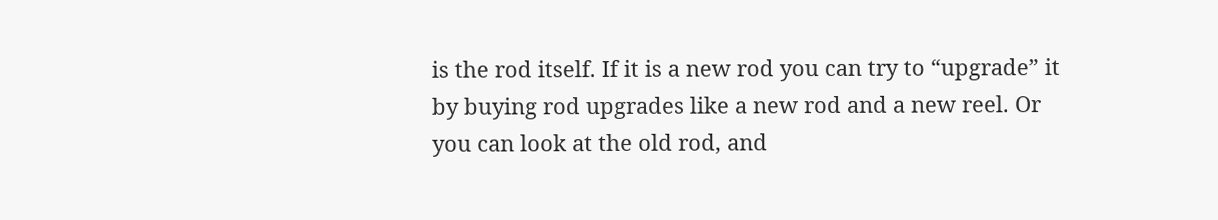is the rod itself. If it is a new rod you can try to “upgrade” it by buying rod upgrades like a new rod and a new reel. Or you can look at the old rod, and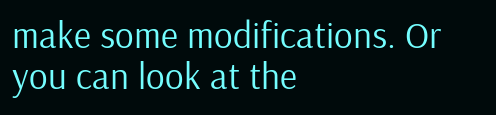make some modifications. Or you can look at the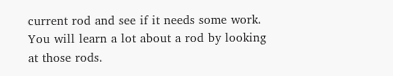current rod and see if it needs some work. You will learn a lot about a rod by looking at those rods.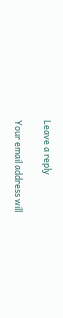Leave a reply

Your email address will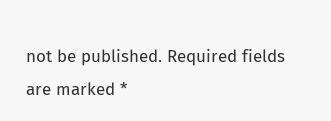not be published. Required fields are marked *